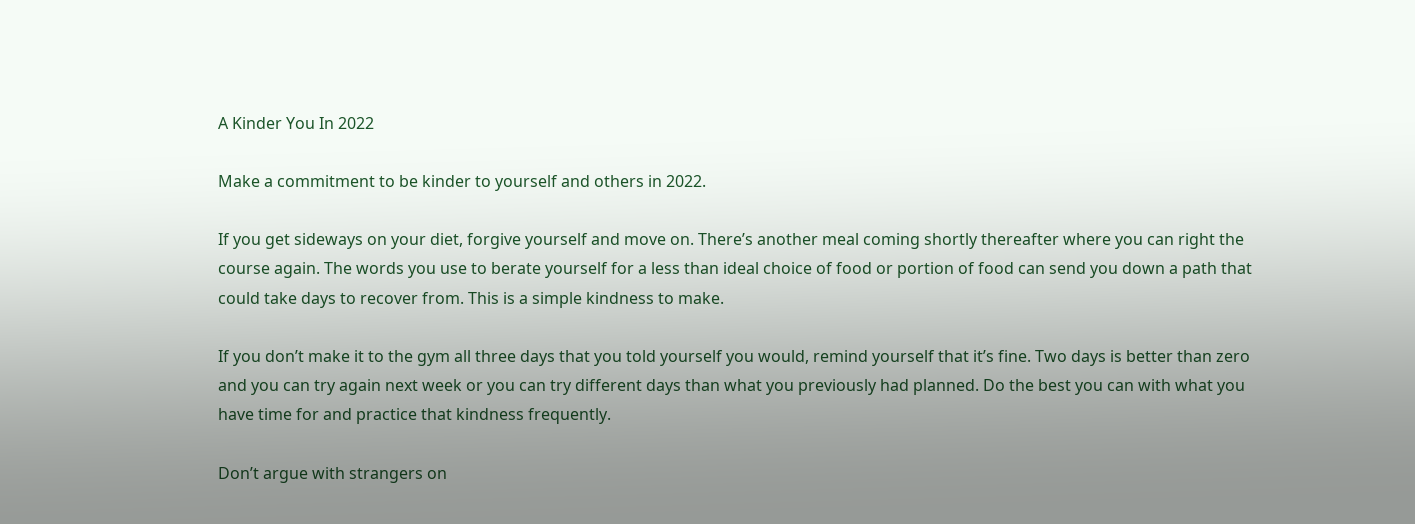A Kinder You In 2022

Make a commitment to be kinder to yourself and others in 2022.

If you get sideways on your diet, forgive yourself and move on. There’s another meal coming shortly thereafter where you can right the course again. The words you use to berate yourself for a less than ideal choice of food or portion of food can send you down a path that could take days to recover from. This is a simple kindness to make.

If you don’t make it to the gym all three days that you told yourself you would, remind yourself that it’s fine. Two days is better than zero and you can try again next week or you can try different days than what you previously had planned. Do the best you can with what you have time for and practice that kindness frequently.

Don’t argue with strangers on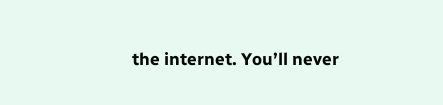the internet. You’ll never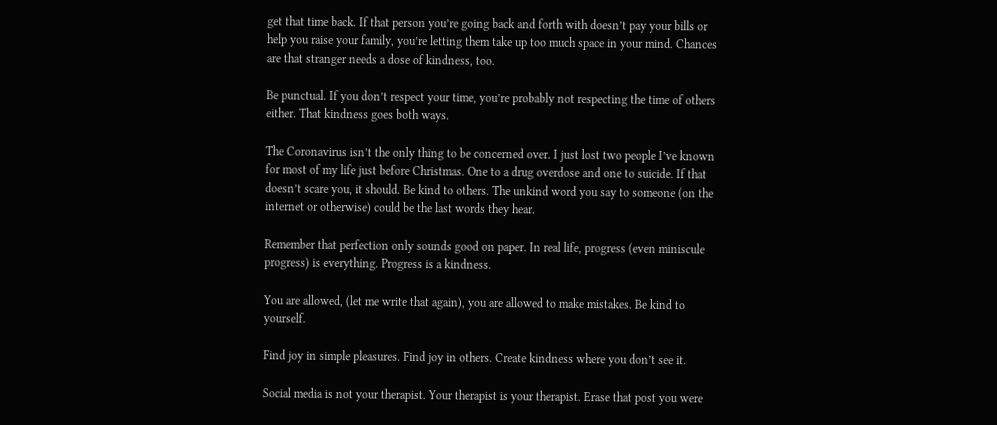get that time back. If that person you’re going back and forth with doesn’t pay your bills or help you raise your family, you’re letting them take up too much space in your mind. Chances are that stranger needs a dose of kindness, too.

Be punctual. If you don’t respect your time, you’re probably not respecting the time of others either. That kindness goes both ways.

The Coronavirus isn’t the only thing to be concerned over. I just lost two people I’ve known for most of my life just before Christmas. One to a drug overdose and one to suicide. If that doesn’t scare you, it should. Be kind to others. The unkind word you say to someone (on the internet or otherwise) could be the last words they hear.

Remember that perfection only sounds good on paper. In real life, progress (even miniscule progress) is everything. Progress is a kindness.

You are allowed, (let me write that again), you are allowed to make mistakes. Be kind to yourself.

Find joy in simple pleasures. Find joy in others. Create kindness where you don’t see it.

Social media is not your therapist. Your therapist is your therapist. Erase that post you were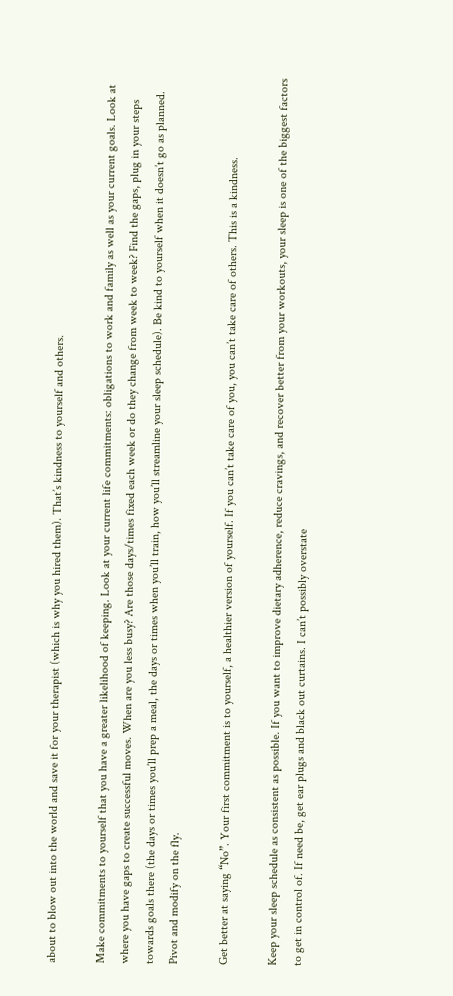about to blow out into the world and save it for your therapist (which is why you hired them). That’s kindness to yourself and others.

Make commitments to yourself that you have a greater likelihood of keeping. Look at your current life commitments: obligations to work and family as well as your current goals. Look at where you have gaps to create successful moves. When are you less busy? Are those days/times fixed each week or do they change from week to week? Find the gaps, plug in your steps towards goals there (the days or times you’ll prep a meal, the days or times when you’ll train, how you’ll streamline your sleep schedule). Be kind to yourself when it doesn’t go as planned. Pivot and modify on the fly.

Get better at saying “No”. Your first commitment is to yourself, a healthier version of yourself. If you can’t take care of you, you can’t take care of others. This is a kindness.

Keep your sleep schedule as consistent as possible. If you want to improve dietary adherence, reduce cravings, and recover better from your workouts, your sleep is one of the biggest factors to get in control of. If need be, get ear plugs and black out curtains. I can’t possibly overstate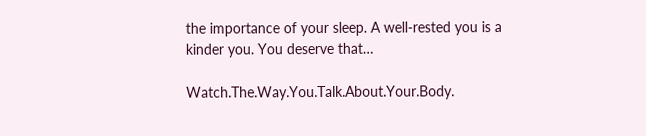the importance of your sleep. A well-rested you is a kinder you. You deserve that…

Watch.The.Way.You.Talk.About.Your.Body.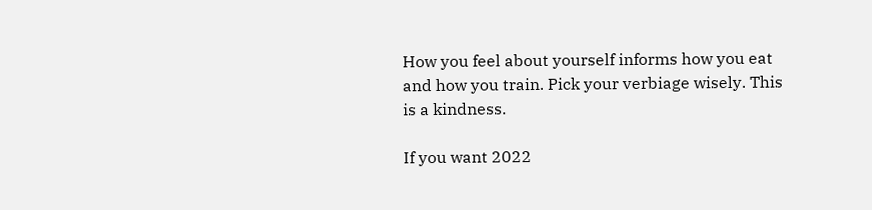How you feel about yourself informs how you eat and how you train. Pick your verbiage wisely. This is a kindness.

If you want 2022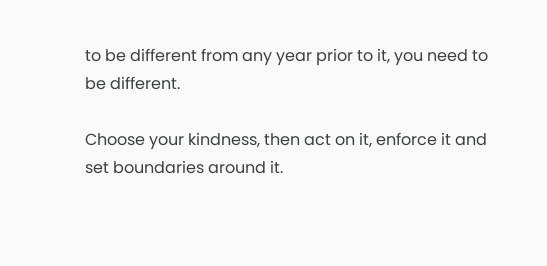to be different from any year prior to it, you need to be different.

Choose your kindness, then act on it, enforce it and set boundaries around it.